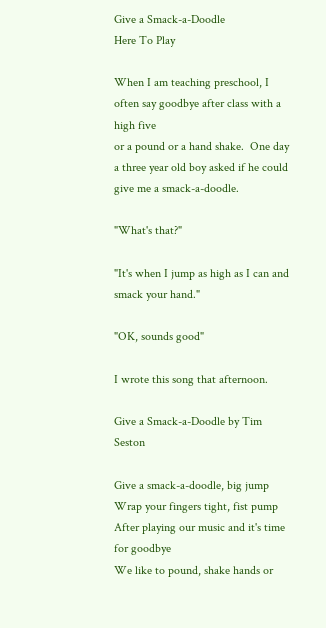Give a Smack-a-Doodle
Here To Play

When I am teaching preschool, I often say goodbye after class with a high five
or a pound or a hand shake.  One day a three year old boy asked if he could
give me a smack-a-doodle.

"What's that?"

"It's when I jump as high as I can and smack your hand."

"OK, sounds good"

I wrote this song that afternoon.

Give a Smack-a-Doodle by Tim Seston

Give a smack-a-doodle, big jump
Wrap your fingers tight, fist pump
After playing our music and it's time for goodbye
We like to pound, shake hands or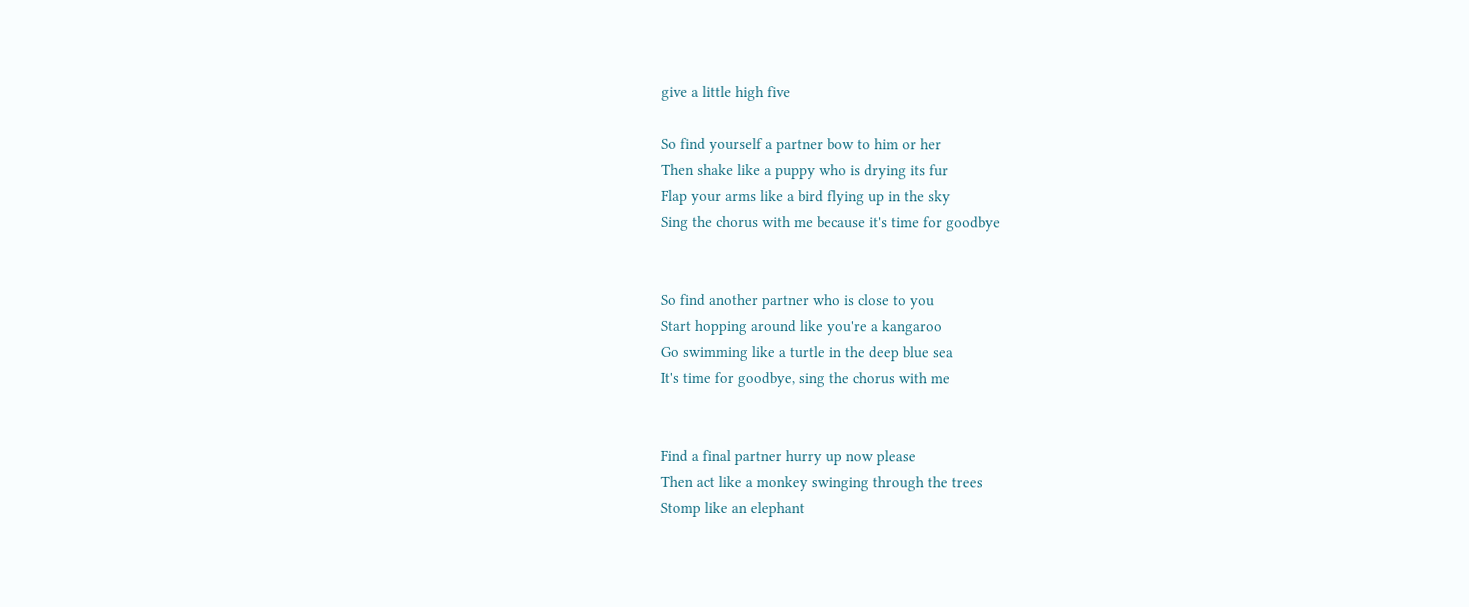give a little high five

So find yourself a partner bow to him or her
Then shake like a puppy who is drying its fur
Flap your arms like a bird flying up in the sky
Sing the chorus with me because it's time for goodbye


So find another partner who is close to you
Start hopping around like you're a kangaroo
Go swimming like a turtle in the deep blue sea
It's time for goodbye, sing the chorus with me


Find a final partner hurry up now please
Then act like a monkey swinging through the trees
Stomp like an elephant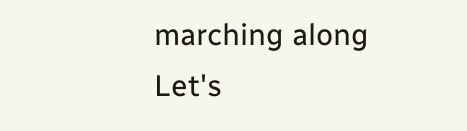marching along
Let's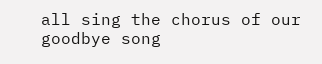all sing the chorus of our goodbye song